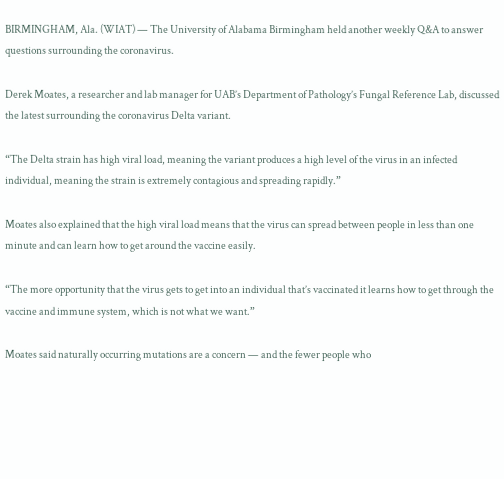BIRMINGHAM, Ala. (WIAT) — The University of Alabama Birmingham held another weekly Q&A to answer questions surrounding the coronavirus.

Derek Moates, a researcher and lab manager for UAB’s Department of Pathology’s Fungal Reference Lab, discussed the latest surrounding the coronavirus Delta variant.

“The Delta strain has high viral load, meaning the variant produces a high level of the virus in an infected individual, meaning the strain is extremely contagious and spreading rapidly.”

Moates also explained that the high viral load means that the virus can spread between people in less than one minute and can learn how to get around the vaccine easily.

“The more opportunity that the virus gets to get into an individual that’s vaccinated it learns how to get through the vaccine and immune system, which is not what we want.”

Moates said naturally occurring mutations are a concern — and the fewer people who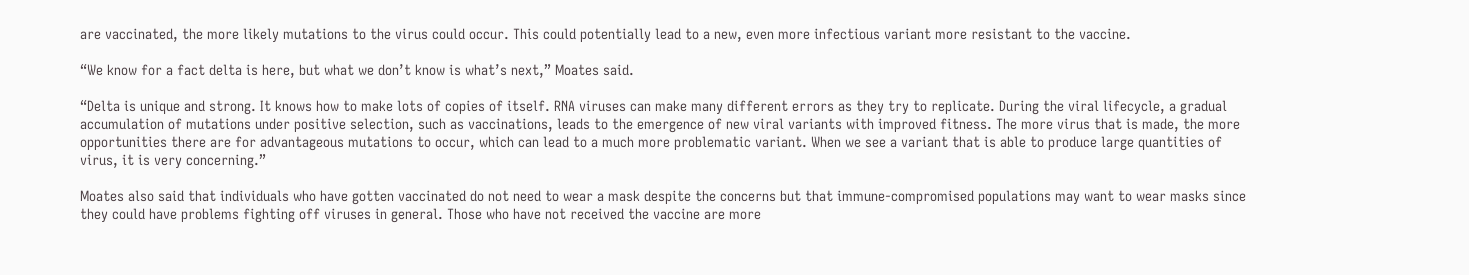are vaccinated, the more likely mutations to the virus could occur. This could potentially lead to a new, even more infectious variant more resistant to the vaccine.

“We know for a fact delta is here, but what we don’t know is what’s next,” Moates said.

“Delta is unique and strong. It knows how to make lots of copies of itself. RNA viruses can make many different errors as they try to replicate. During the viral lifecycle, a gradual accumulation of mutations under positive selection, such as vaccinations, leads to the emergence of new viral variants with improved fitness. The more virus that is made, the more opportunities there are for advantageous mutations to occur, which can lead to a much more problematic variant. When we see a variant that is able to produce large quantities of virus, it is very concerning.”

Moates also said that individuals who have gotten vaccinated do not need to wear a mask despite the concerns but that immune-compromised populations may want to wear masks since they could have problems fighting off viruses in general. Those who have not received the vaccine are more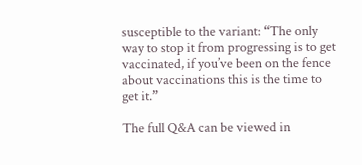susceptible to the variant: “The only way to stop it from progressing is to get vaccinated, if you’ve been on the fence about vaccinations this is the time to get it.”

The full Q&A can be viewed in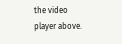the video player above.